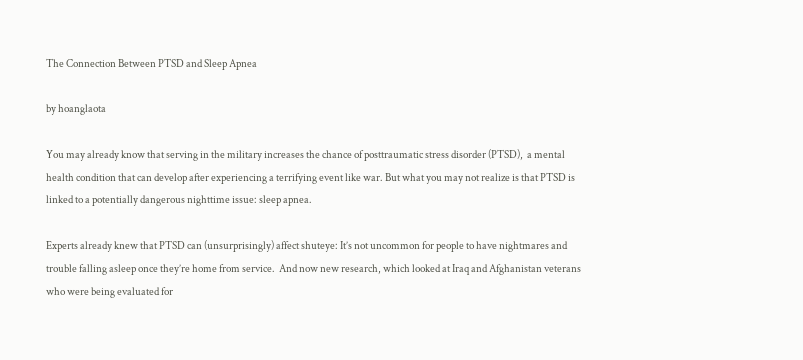The Connection Between PTSD and Sleep Apnea

by hoanglaota

You may already know that serving in the military increases the chance of posttraumatic stress disorder (PTSD),  a mental health condition that can develop after experiencing a terrifying event like war. But what you may not realize is that PTSD is linked to a potentially dangerous nighttime issue: sleep apnea.

Experts already knew that PTSD can (unsurprisingly) affect shuteye: It’s not uncommon for people to have nightmares and trouble falling asleep once they’re home from service.  And now new research, which looked at Iraq and Afghanistan veterans who were being evaluated for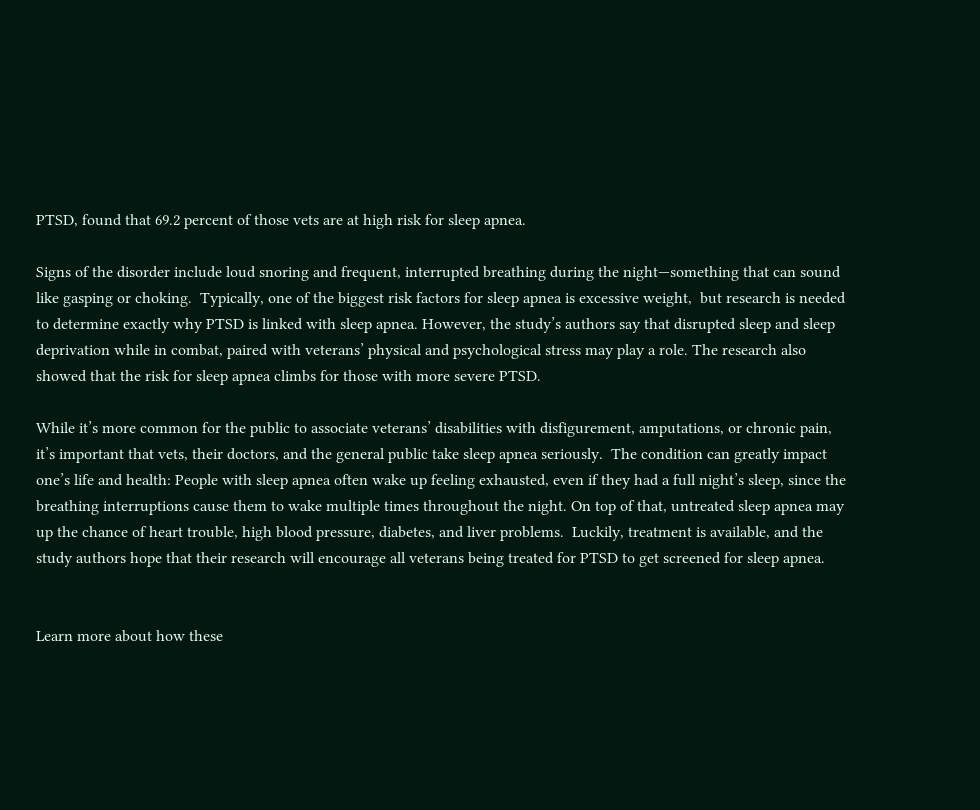PTSD, found that 69.2 percent of those vets are at high risk for sleep apnea.

Signs of the disorder include loud snoring and frequent, interrupted breathing during the night—something that can sound like gasping or choking.  Typically, one of the biggest risk factors for sleep apnea is excessive weight,  but research is needed to determine exactly why PTSD is linked with sleep apnea. However, the study’s authors say that disrupted sleep and sleep deprivation while in combat, paired with veterans’ physical and psychological stress may play a role. The research also showed that the risk for sleep apnea climbs for those with more severe PTSD.

While it’s more common for the public to associate veterans’ disabilities with disfigurement, amputations, or chronic pain, it’s important that vets, their doctors, and the general public take sleep apnea seriously.  The condition can greatly impact one’s life and health: People with sleep apnea often wake up feeling exhausted, even if they had a full night’s sleep, since the breathing interruptions cause them to wake multiple times throughout the night. On top of that, untreated sleep apnea may up the chance of heart trouble, high blood pressure, diabetes, and liver problems.  Luckily, treatment is available, and the study authors hope that their research will encourage all veterans being treated for PTSD to get screened for sleep apnea.


Learn more about how these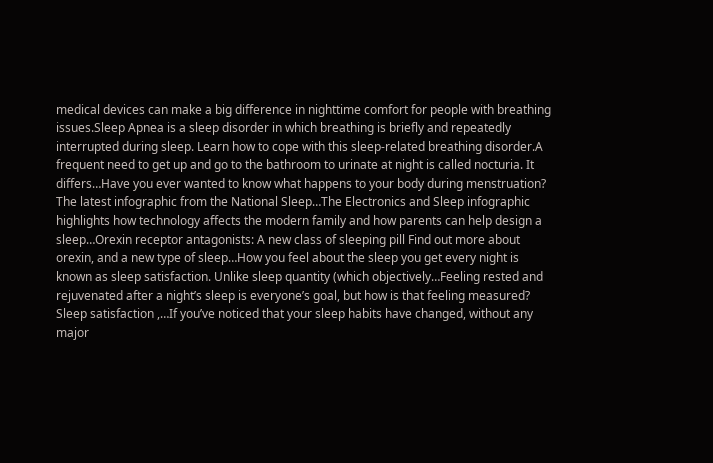medical devices can make a big difference in nighttime comfort for people with breathing issues.Sleep Apnea is a sleep disorder in which breathing is briefly and repeatedly interrupted during sleep. Learn how to cope with this sleep-related breathing disorder.A frequent need to get up and go to the bathroom to urinate at night is called nocturia. It differs…Have you ever wanted to know what happens to your body during menstruation? The latest infographic from the National Sleep…The Electronics and Sleep infographic highlights how technology affects the modern family and how parents can help design a sleep…Orexin receptor antagonists: A new class of sleeping pill Find out more about orexin, and a new type of sleep…How you feel about the sleep you get every night is known as sleep satisfaction. Unlike sleep quantity (which objectively…Feeling rested and rejuvenated after a night’s sleep is everyone’s goal, but how is that feeling measured? Sleep satisfaction ,…If you’ve noticed that your sleep habits have changed, without any major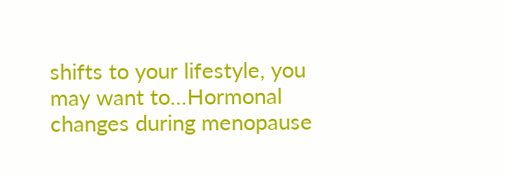shifts to your lifestyle, you may want to…Hormonal changes during menopause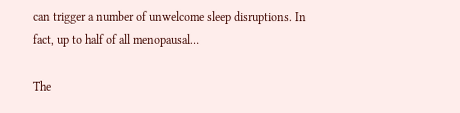can trigger a number of unwelcome sleep disruptions. In fact, up to half of all menopausal…

The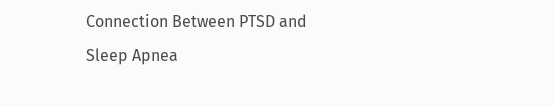Connection Between PTSD and Sleep Apnea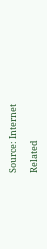Source: Internet

Related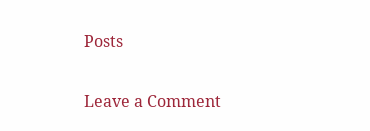Posts

Leave a Comment